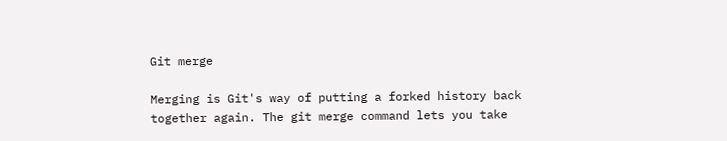Git merge

Merging is Git's way of putting a forked history back together again. The git merge command lets you take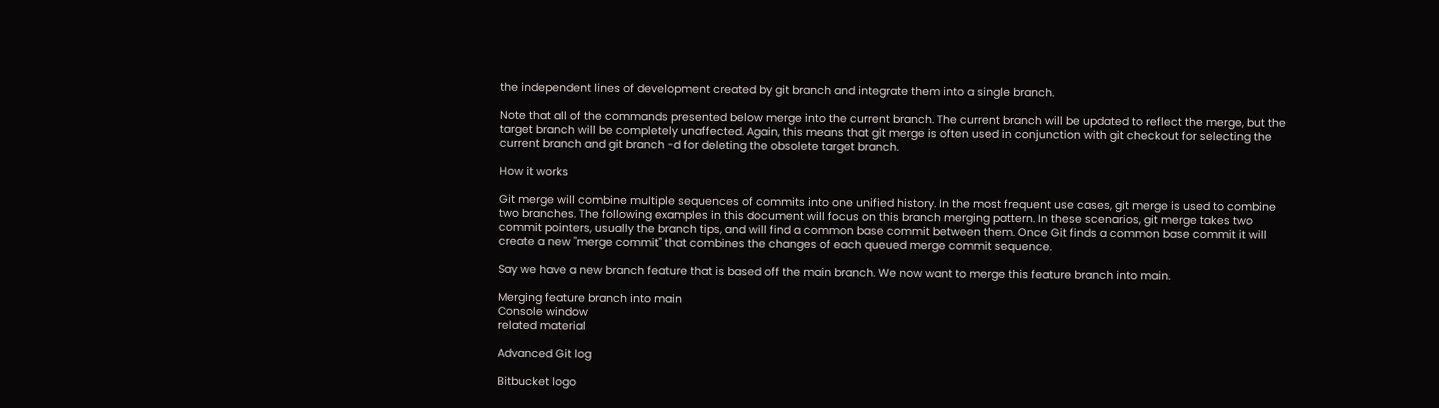the independent lines of development created by git branch and integrate them into a single branch.

Note that all of the commands presented below merge into the current branch. The current branch will be updated to reflect the merge, but the target branch will be completely unaffected. Again, this means that git merge is often used in conjunction with git checkout for selecting the current branch and git branch -d for deleting the obsolete target branch.

How it works

Git merge will combine multiple sequences of commits into one unified history. In the most frequent use cases, git merge is used to combine two branches. The following examples in this document will focus on this branch merging pattern. In these scenarios, git merge takes two commit pointers, usually the branch tips, and will find a common base commit between them. Once Git finds a common base commit it will create a new "merge commit" that combines the changes of each queued merge commit sequence.

Say we have a new branch feature that is based off the main branch. We now want to merge this feature branch into main.

Merging feature branch into main
Console window
related material

Advanced Git log

Bitbucket logo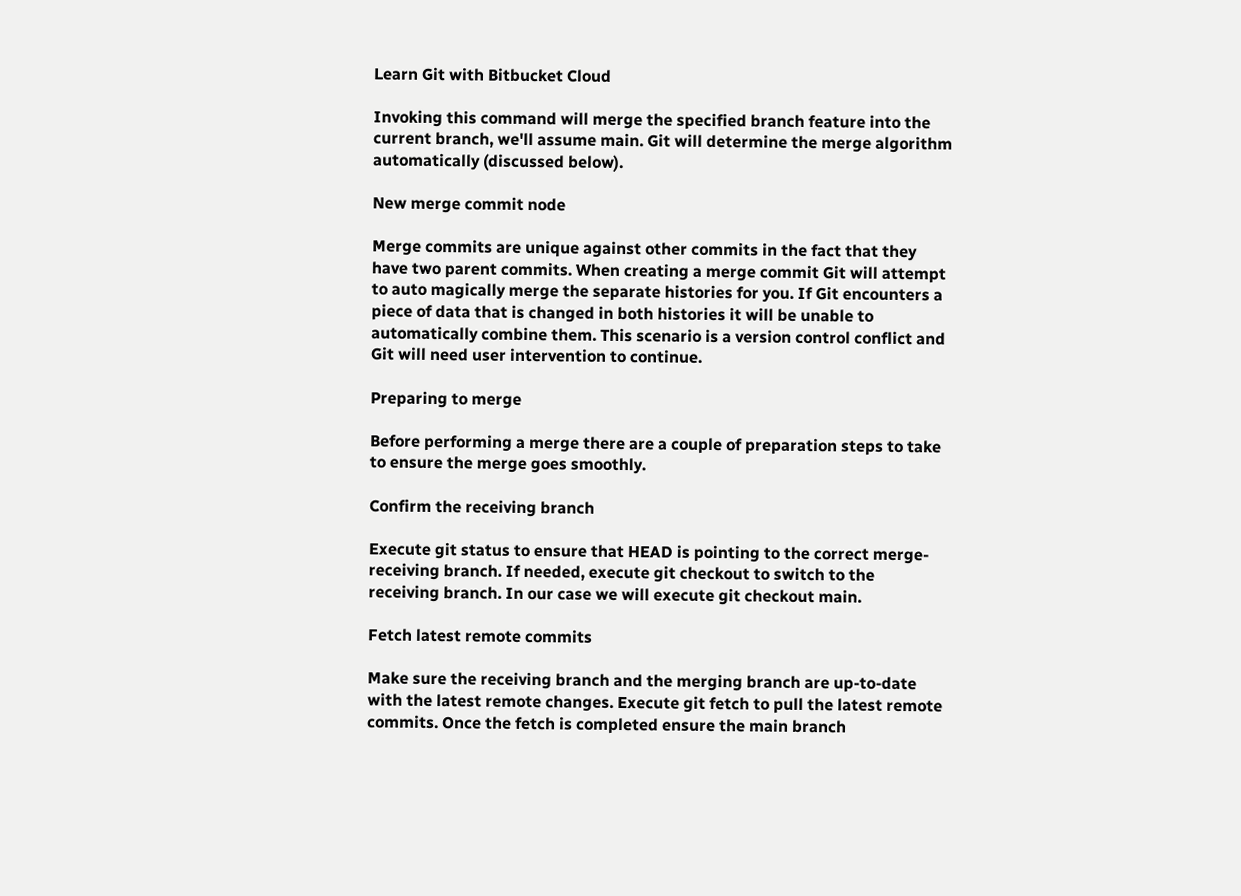Learn Git with Bitbucket Cloud

Invoking this command will merge the specified branch feature into the current branch, we'll assume main. Git will determine the merge algorithm automatically (discussed below).

New merge commit node

Merge commits are unique against other commits in the fact that they have two parent commits. When creating a merge commit Git will attempt to auto magically merge the separate histories for you. If Git encounters a piece of data that is changed in both histories it will be unable to automatically combine them. This scenario is a version control conflict and Git will need user intervention to continue.

Preparing to merge

Before performing a merge there are a couple of preparation steps to take to ensure the merge goes smoothly.

Confirm the receiving branch

Execute git status to ensure that HEAD is pointing to the correct merge-receiving branch. If needed, execute git checkout to switch to the receiving branch. In our case we will execute git checkout main.

Fetch latest remote commits

Make sure the receiving branch and the merging branch are up-to-date with the latest remote changes. Execute git fetch to pull the latest remote commits. Once the fetch is completed ensure the main branch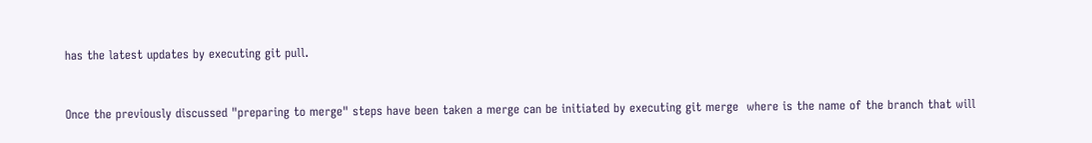has the latest updates by executing git pull.


Once the previously discussed "preparing to merge" steps have been taken a merge can be initiated by executing git merge  where is the name of the branch that will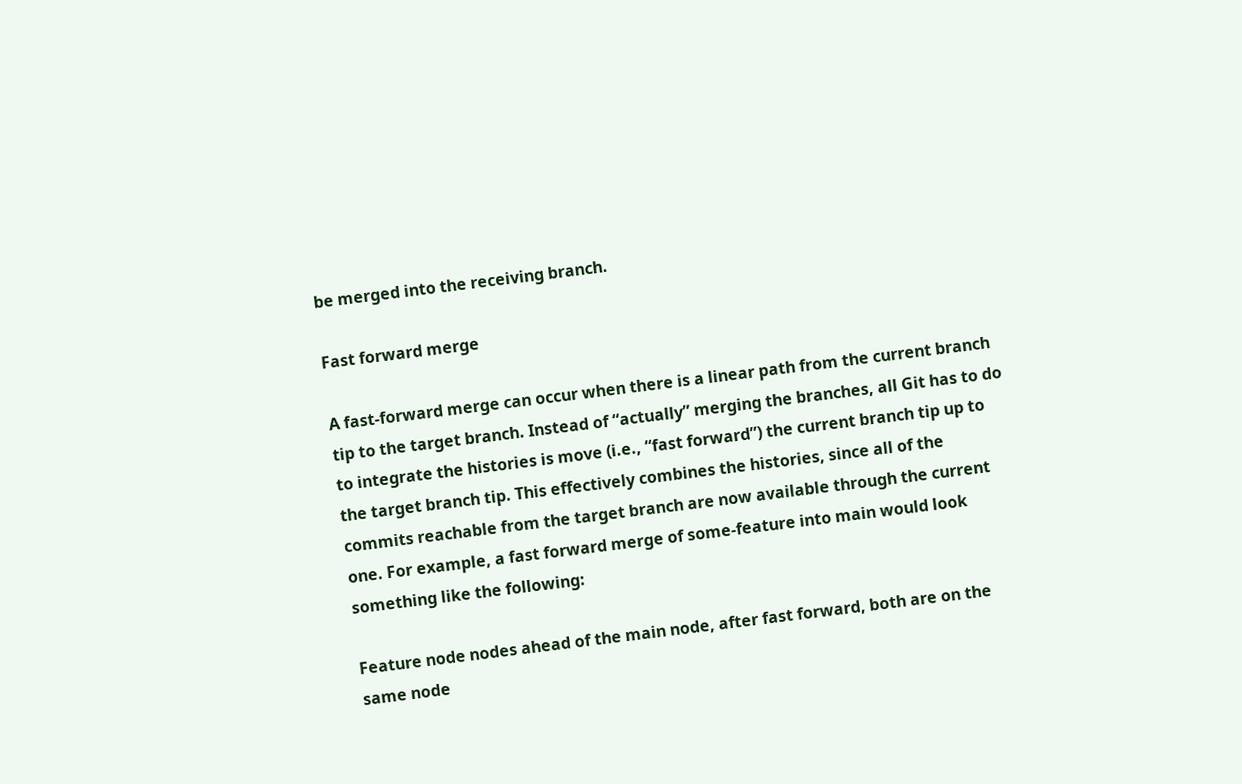be merged into the receiving branch.

Fast forward merge

A fast-forward merge can occur when there is a linear path from the current branch tip to the target branch. Instead of “actually” merging the branches, all Git has to do to integrate the histories is move (i.e., “fast forward”) the current branch tip up to the target branch tip. This effectively combines the histories, since all of the commits reachable from the target branch are now available through the current one. For example, a fast forward merge of some-feature into main would look something like the following:

Feature node nodes ahead of the main node, after fast forward, both are on the same node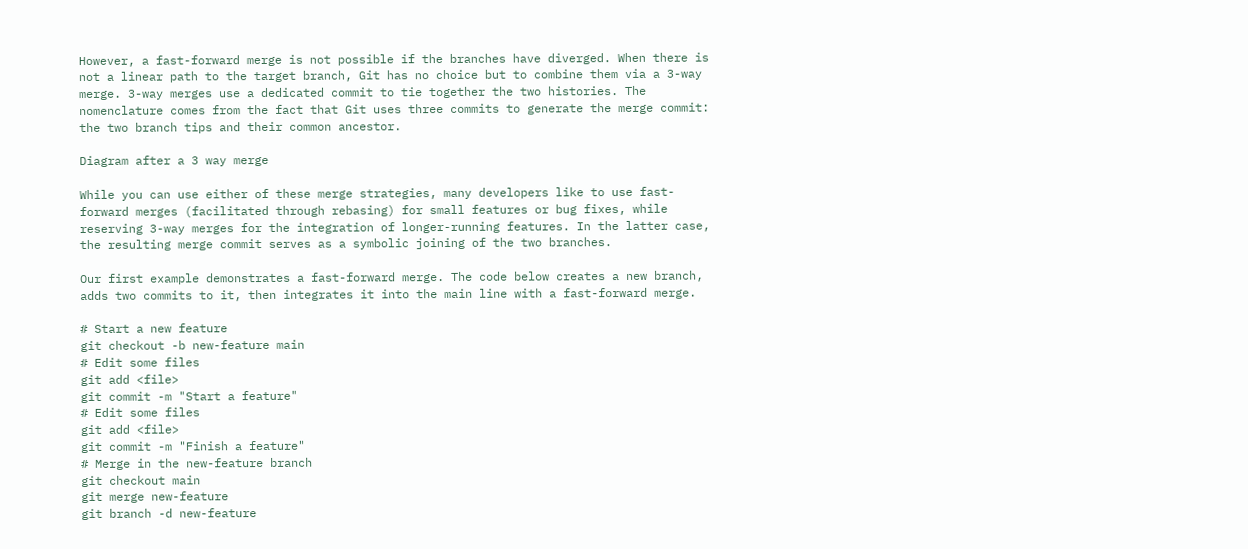However, a fast-forward merge is not possible if the branches have diverged. When there is not a linear path to the target branch, Git has no choice but to combine them via a 3-way merge. 3-way merges use a dedicated commit to tie together the two histories. The nomenclature comes from the fact that Git uses three commits to generate the merge commit: the two branch tips and their common ancestor.

Diagram after a 3 way merge

While you can use either of these merge strategies, many developers like to use fast-forward merges (facilitated through rebasing) for small features or bug fixes, while reserving 3-way merges for the integration of longer-running features. In the latter case, the resulting merge commit serves as a symbolic joining of the two branches.

Our first example demonstrates a fast-forward merge. The code below creates a new branch, adds two commits to it, then integrates it into the main line with a fast-forward merge.

# Start a new feature
git checkout -b new-feature main
# Edit some files
git add <file>
git commit -m "Start a feature"
# Edit some files
git add <file>
git commit -m "Finish a feature"
# Merge in the new-feature branch
git checkout main
git merge new-feature
git branch -d new-feature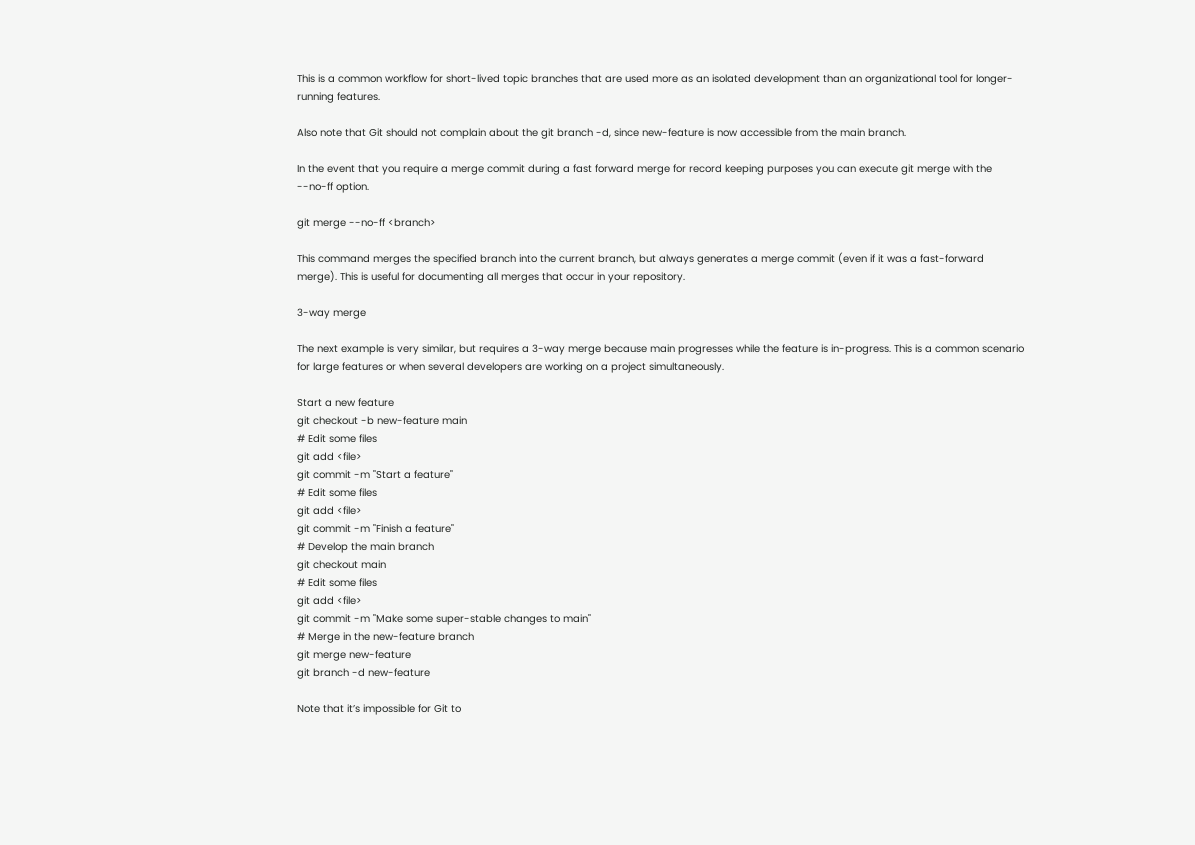This is a common workflow for short-lived topic branches that are used more as an isolated development than an organizational tool for longer-running features.

Also note that Git should not complain about the git branch -d, since new-feature is now accessible from the main branch.

In the event that you require a merge commit during a fast forward merge for record keeping purposes you can execute git merge with the --no-ff option.

git merge --no-ff <branch>

This command merges the specified branch into the current branch, but always generates a merge commit (even if it was a fast-forward merge). This is useful for documenting all merges that occur in your repository.

3-way merge

The next example is very similar, but requires a 3-way merge because main progresses while the feature is in-progress. This is a common scenario for large features or when several developers are working on a project simultaneously.

Start a new feature
git checkout -b new-feature main
# Edit some files
git add <file>
git commit -m "Start a feature"
# Edit some files
git add <file>
git commit -m "Finish a feature"
# Develop the main branch
git checkout main
# Edit some files
git add <file>
git commit -m "Make some super-stable changes to main"
# Merge in the new-feature branch
git merge new-feature
git branch -d new-feature

Note that it’s impossible for Git to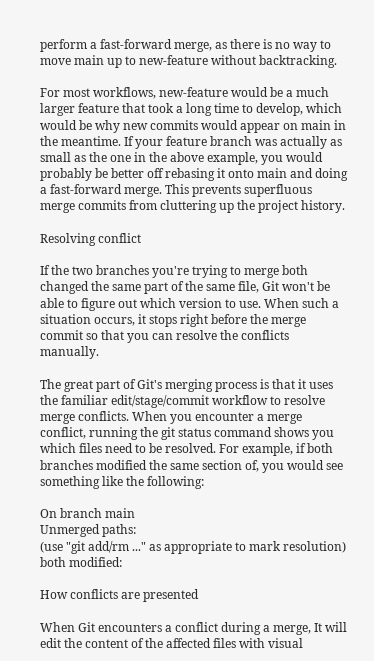perform a fast-forward merge, as there is no way to move main up to new-feature without backtracking.

For most workflows, new-feature would be a much larger feature that took a long time to develop, which would be why new commits would appear on main in the meantime. If your feature branch was actually as small as the one in the above example, you would probably be better off rebasing it onto main and doing a fast-forward merge. This prevents superfluous merge commits from cluttering up the project history.

Resolving conflict

If the two branches you're trying to merge both changed the same part of the same file, Git won't be able to figure out which version to use. When such a situation occurs, it stops right before the merge commit so that you can resolve the conflicts manually.

The great part of Git's merging process is that it uses the familiar edit/stage/commit workflow to resolve merge conflicts. When you encounter a merge conflict, running the git status command shows you which files need to be resolved. For example, if both branches modified the same section of, you would see something like the following:

On branch main
Unmerged paths:
(use "git add/rm ..." as appropriate to mark resolution)
both modified:

How conflicts are presented

When Git encounters a conflict during a merge, It will edit the content of the affected files with visual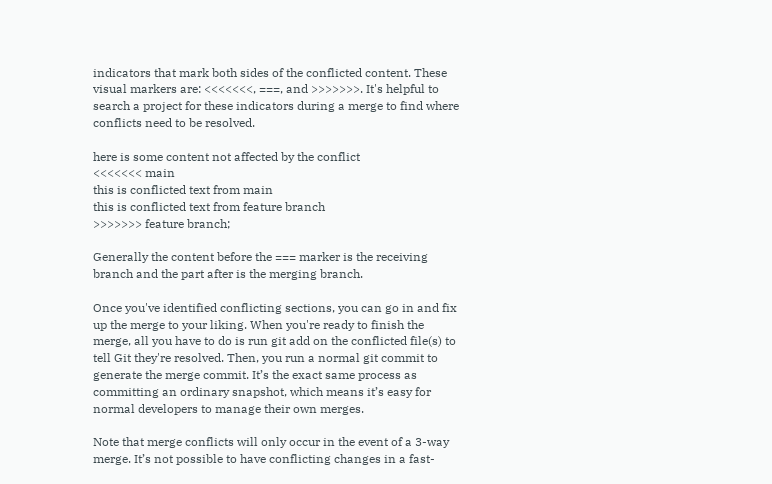indicators that mark both sides of the conflicted content. These visual markers are: <<<<<<<, ===, and >>>>>>>. It's helpful to search a project for these indicators during a merge to find where conflicts need to be resolved.

here is some content not affected by the conflict
<<<<<<< main
this is conflicted text from main
this is conflicted text from feature branch
>>>>>>> feature branch;

Generally the content before the === marker is the receiving branch and the part after is the merging branch.

Once you've identified conflicting sections, you can go in and fix up the merge to your liking. When you're ready to finish the merge, all you have to do is run git add on the conflicted file(s) to tell Git they're resolved. Then, you run a normal git commit to generate the merge commit. It’s the exact same process as committing an ordinary snapshot, which means it’s easy for normal developers to manage their own merges.

Note that merge conflicts will only occur in the event of a 3-way merge. It’s not possible to have conflicting changes in a fast-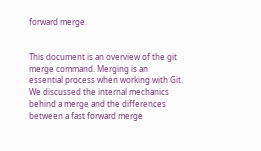forward merge.


This document is an overview of the git merge command. Merging is an essential process when working with Git. We discussed the internal mechanics behind a merge and the differences between a fast forward merge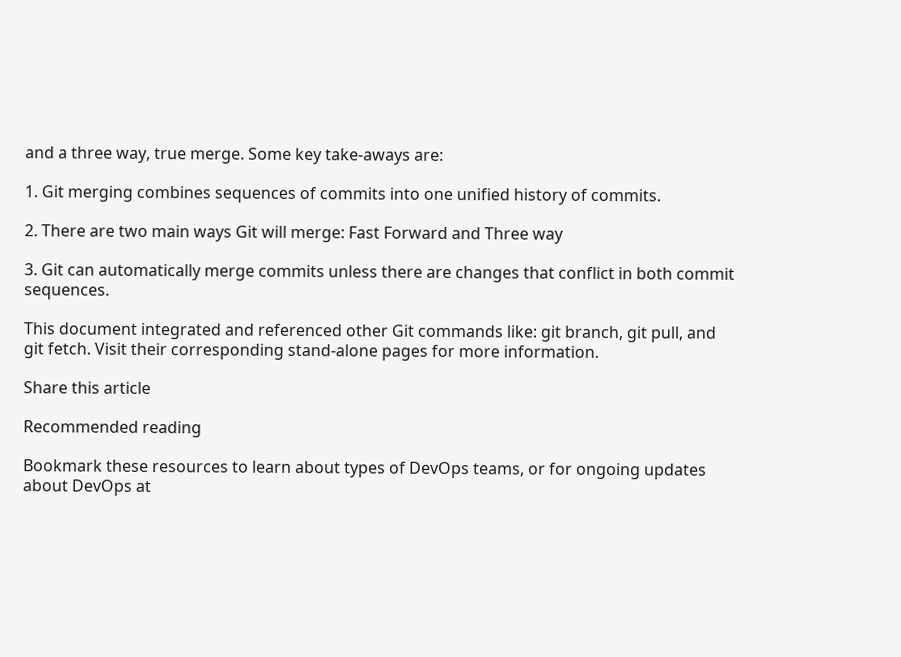and a three way, true merge. Some key take-aways are:

1. Git merging combines sequences of commits into one unified history of commits.

2. There are two main ways Git will merge: Fast Forward and Three way

3. Git can automatically merge commits unless there are changes that conflict in both commit sequences.

This document integrated and referenced other Git commands like: git branch, git pull, and git fetch. Visit their corresponding stand-alone pages for more information.

Share this article

Recommended reading

Bookmark these resources to learn about types of DevOps teams, or for ongoing updates about DevOps at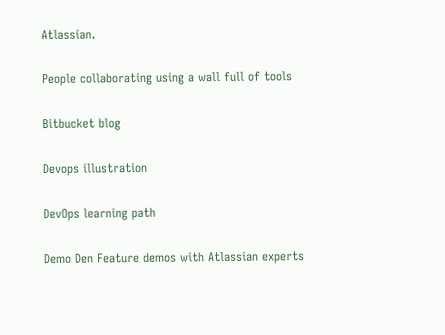Atlassian.

People collaborating using a wall full of tools

Bitbucket blog

Devops illustration

DevOps learning path

Demo Den Feature demos with Atlassian experts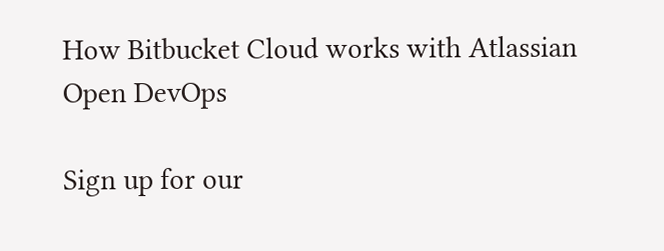How Bitbucket Cloud works with Atlassian Open DevOps

Sign up for our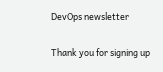DevOps newsletter

Thank you for signing up